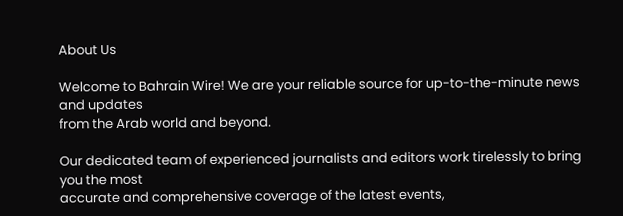About Us

Welcome to Bahrain Wire! We are your reliable source for up-to-the-minute news and updates
from the Arab world and beyond.

Our dedicated team of experienced journalists and editors work tirelessly to bring you the most
accurate and comprehensive coverage of the latest events,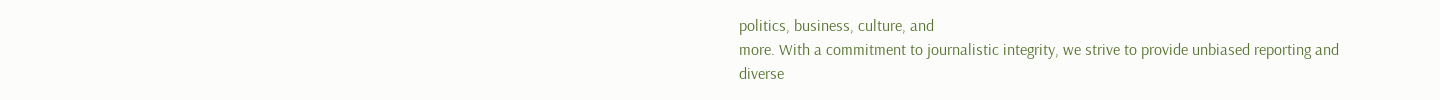politics, business, culture, and
more. With a commitment to journalistic integrity, we strive to provide unbiased reporting and
diverse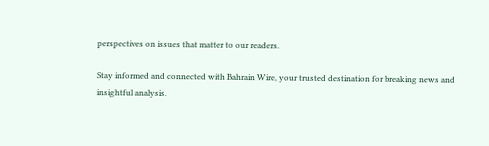perspectives on issues that matter to our readers.

Stay informed and connected with Bahrain Wire, your trusted destination for breaking news and
insightful analysis.